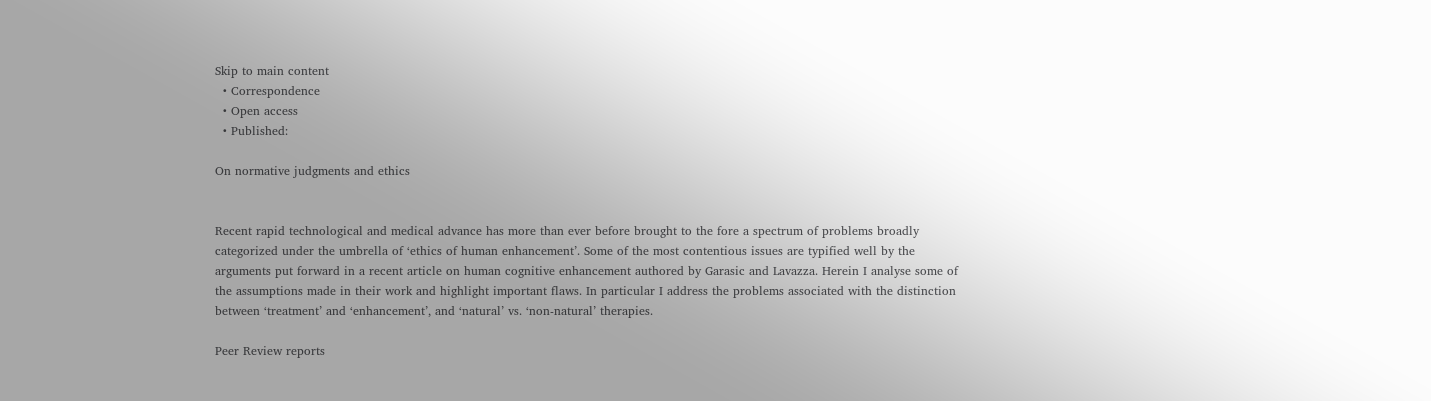Skip to main content
  • Correspondence
  • Open access
  • Published:

On normative judgments and ethics


Recent rapid technological and medical advance has more than ever before brought to the fore a spectrum of problems broadly categorized under the umbrella of ‘ethics of human enhancement’. Some of the most contentious issues are typified well by the arguments put forward in a recent article on human cognitive enhancement authored by Garasic and Lavazza. Herein I analyse some of the assumptions made in their work and highlight important flaws. In particular I address the problems associated with the distinction between ‘treatment’ and ‘enhancement’, and ‘natural’ vs. ‘non-natural’ therapies.

Peer Review reports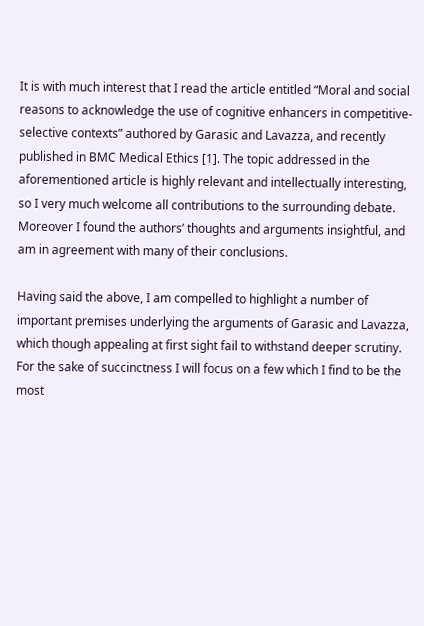It is with much interest that I read the article entitled “Moral and social reasons to acknowledge the use of cognitive enhancers in competitive-selective contexts” authored by Garasic and Lavazza, and recently published in BMC Medical Ethics [1]. The topic addressed in the aforementioned article is highly relevant and intellectually interesting, so I very much welcome all contributions to the surrounding debate. Moreover I found the authors’ thoughts and arguments insightful, and am in agreement with many of their conclusions.

Having said the above, I am compelled to highlight a number of important premises underlying the arguments of Garasic and Lavazza, which though appealing at first sight fail to withstand deeper scrutiny. For the sake of succinctness I will focus on a few which I find to be the most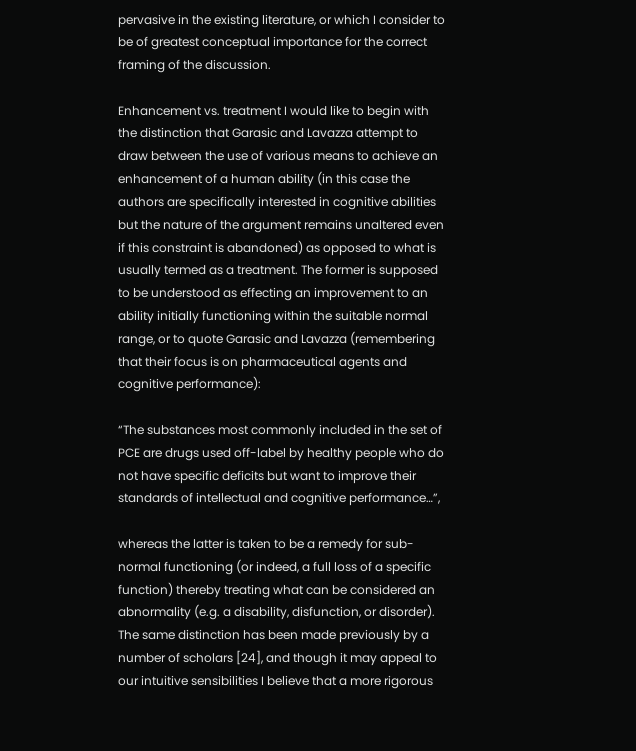pervasive in the existing literature, or which I consider to be of greatest conceptual importance for the correct framing of the discussion.

Enhancement vs. treatment I would like to begin with the distinction that Garasic and Lavazza attempt to draw between the use of various means to achieve an enhancement of a human ability (in this case the authors are specifically interested in cognitive abilities but the nature of the argument remains unaltered even if this constraint is abandoned) as opposed to what is usually termed as a treatment. The former is supposed to be understood as effecting an improvement to an ability initially functioning within the suitable normal range, or to quote Garasic and Lavazza (remembering that their focus is on pharmaceutical agents and cognitive performance):

“The substances most commonly included in the set of PCE are drugs used off-label by healthy people who do not have specific deficits but want to improve their standards of intellectual and cognitive performance…”,

whereas the latter is taken to be a remedy for sub-normal functioning (or indeed, a full loss of a specific function) thereby treating what can be considered an abnormality (e.g. a disability, disfunction, or disorder). The same distinction has been made previously by a number of scholars [24], and though it may appeal to our intuitive sensibilities I believe that a more rigorous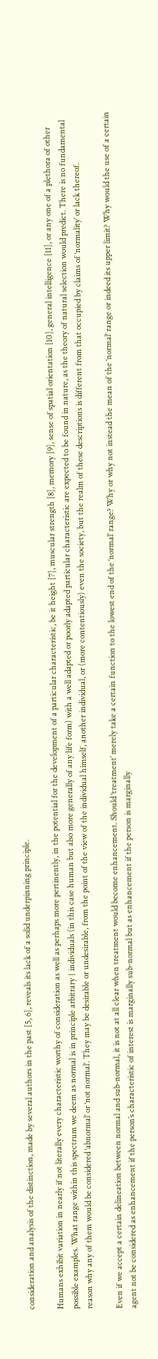consideration and analysis of the distinction, made by several authors in the past [5, 6], reveals its lack of a solid underpinning principle.

Humans exhibit variation in nearly if not literally every characteristic worthy of consideration as well as perhaps more pertinently, in the potential for the development of a particular characteristic, be it height [7], muscular strength [8], memory [9], sense of spatial orientation [10], general intelligence [11], or any one of a plethora of other possible examples. What range within this spectrum we deem as normal is in principle arbitrary { individuals (in this case human but also more generally of any life form) with a well adapted or poorly adapted particular characteristic are expected to be found in nature, as the theory of natural selection would predict. There is no fundamental reason why any of them would be considered ‘abnormal’ or ‘not normal’. They may be desirable or undesirable, from the point of the view of the individual himself, another individual, or (more contentiously) even the society, but the realm of these descriptions is different from that occupied by claims of ‘normality’ or lack thereof.

Even if we accept a certain delineation between normal and sub-normal, it is not at all clear when treatment would become enhancement. Should ‘treatment’ merely take a certain function to the lowest end of the ‘normal’ range? Why or why not instead the mean of the ‘normal’ range or indeed its upper limit? Why would the use of a certain agent not be considered as enhancement if the person’s characteristic of interest is marginally sub-normal but as enhancement if the person is marginally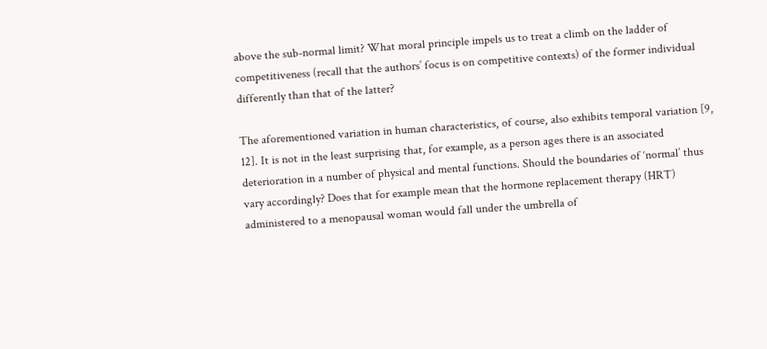above the sub-normal limit? What moral principle impels us to treat a climb on the ladder of competitiveness (recall that the authors’ focus is on competitive contexts) of the former individual differently than that of the latter?

The aforementioned variation in human characteristics, of course, also exhibits temporal variation [9, 12]. It is not in the least surprising that, for example, as a person ages there is an associated deterioration in a number of physical and mental functions. Should the boundaries of ‘normal’ thus vary accordingly? Does that for example mean that the hormone replacement therapy (HRT) administered to a menopausal woman would fall under the umbrella of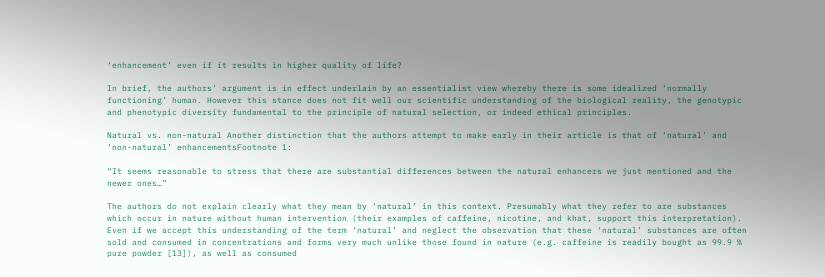‘enhancement’ even if it results in higher quality of life?

In brief, the authors’ argument is in effect underlain by an essentialist view whereby there is some idealized ‘normally functioning’ human. However this stance does not fit well our scientific understanding of the biological reality, the genotypic and phenotypic diversity fundamental to the principle of natural selection, or indeed ethical principles.

Natural vs. non-natural Another distinction that the authors attempt to make early in their article is that of ‘natural’ and ‘non-natural’ enhancementsFootnote 1:

“It seems reasonable to stress that there are substantial differences between the natural enhancers we just mentioned and the newer ones…”

The authors do not explain clearly what they mean by ‘natural’ in this context. Presumably what they refer to are substances which occur in nature without human intervention (their examples of caffeine, nicotine, and khat, support this interpretation). Even if we accept this understanding of the term ‘natural’ and neglect the observation that these ‘natural’ substances are often sold and consumed in concentrations and forms very much unlike those found in nature (e.g. caffeine is readily bought as 99.9 % pure powder [13]), as well as consumed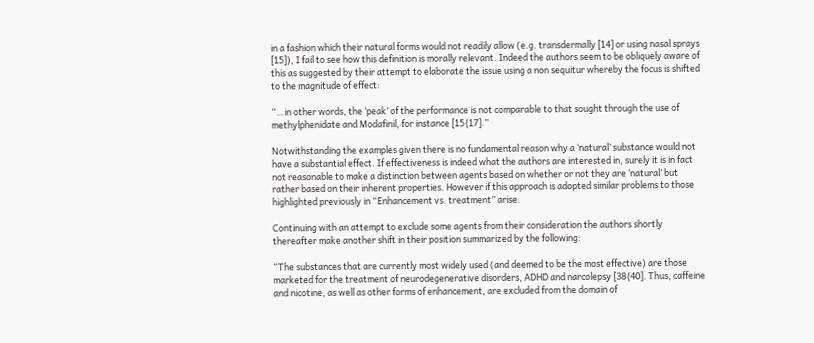in a fashion which their natural forms would not readily allow (e.g. transdermally [14] or using nasal sprays [15]), I fail to see how this definition is morally relevant. Indeed the authors seem to be obliquely aware of this as suggested by their attempt to elaborate the issue using a non sequitur whereby the focus is shifted to the magnitude of effect:

“…in other words, the ‘peak’ of the performance is not comparable to that sought through the use of methylphenidate and Modafinil, for instance [15{17].”

Notwithstanding the examples given there is no fundamental reason why a ‘natural’ substance would not have a substantial effect. If effectiveness is indeed what the authors are interested in, surely it is in fact not reasonable to make a distinction between agents based on whether or not they are ‘natural’ but rather based on their inherent properties. However if this approach is adopted similar problems to those highlighted previously in “Enhancement vs. treatment” arise.

Continuing with an attempt to exclude some agents from their consideration the authors shortly thereafter make another shift in their position summarized by the following:

“The substances that are currently most widely used (and deemed to be the most effective) are those marketed for the treatment of neurodegenerative disorders, ADHD and narcolepsy [38{40]. Thus, caffeine and nicotine, as well as other forms of enhancement, are excluded from the domain of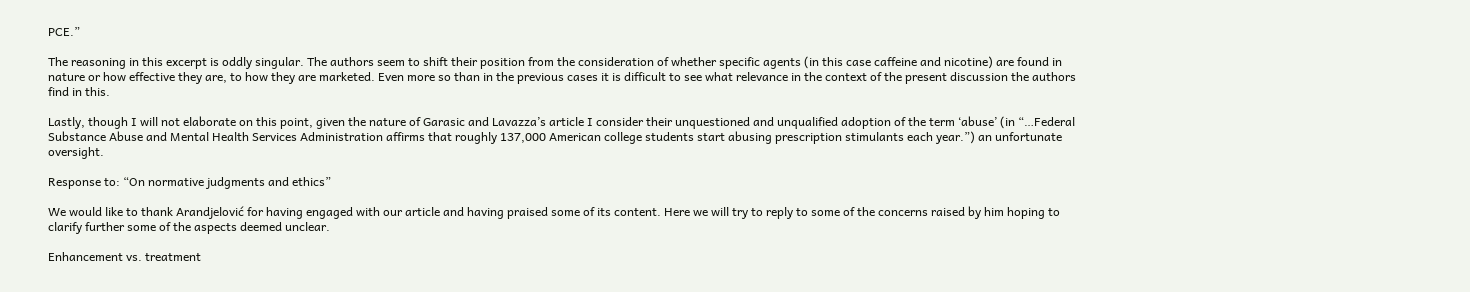PCE.”

The reasoning in this excerpt is oddly singular. The authors seem to shift their position from the consideration of whether specific agents (in this case caffeine and nicotine) are found in nature or how effective they are, to how they are marketed. Even more so than in the previous cases it is difficult to see what relevance in the context of the present discussion the authors find in this.

Lastly, though I will not elaborate on this point, given the nature of Garasic and Lavazza’s article I consider their unquestioned and unqualified adoption of the term ‘abuse’ (in “…Federal Substance Abuse and Mental Health Services Administration affirms that roughly 137,000 American college students start abusing prescription stimulants each year.”) an unfortunate oversight.

Response to: “On normative judgments and ethics”

We would like to thank Arandjelović for having engaged with our article and having praised some of its content. Here we will try to reply to some of the concerns raised by him hoping to clarify further some of the aspects deemed unclear.

Enhancement vs. treatment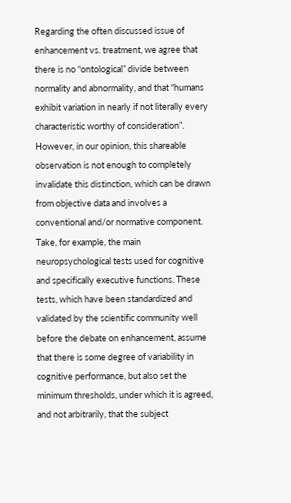Regarding the often discussed issue of enhancement vs. treatment, we agree that there is no “ontological” divide between normality and abnormality, and that “humans exhibit variation in nearly if not literally every characteristic worthy of consideration”. However, in our opinion, this shareable observation is not enough to completely invalidate this distinction, which can be drawn from objective data and involves a conventional and/or normative component. Take, for example, the main neuropsychological tests used for cognitive and specifically executive functions. These tests, which have been standardized and validated by the scientific community well before the debate on enhancement, assume that there is some degree of variability in cognitive performance, but also set the minimum thresholds, under which it is agreed, and not arbitrarily, that the subject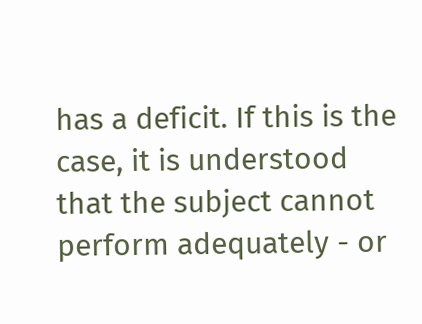has a deficit. If this is the case, it is understood that the subject cannot perform adequately - or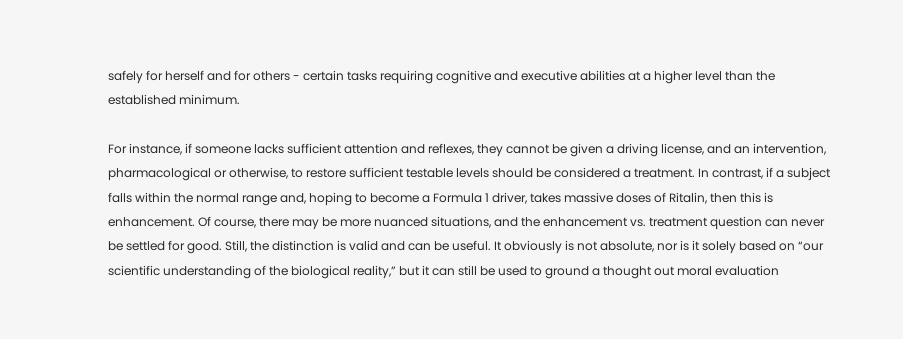safely for herself and for others - certain tasks requiring cognitive and executive abilities at a higher level than the established minimum.

For instance, if someone lacks sufficient attention and reflexes, they cannot be given a driving license, and an intervention, pharmacological or otherwise, to restore sufficient testable levels should be considered a treatment. In contrast, if a subject falls within the normal range and, hoping to become a Formula 1 driver, takes massive doses of Ritalin, then this is enhancement. Of course, there may be more nuanced situations, and the enhancement vs. treatment question can never be settled for good. Still, the distinction is valid and can be useful. It obviously is not absolute, nor is it solely based on “our scientific understanding of the biological reality,” but it can still be used to ground a thought out moral evaluation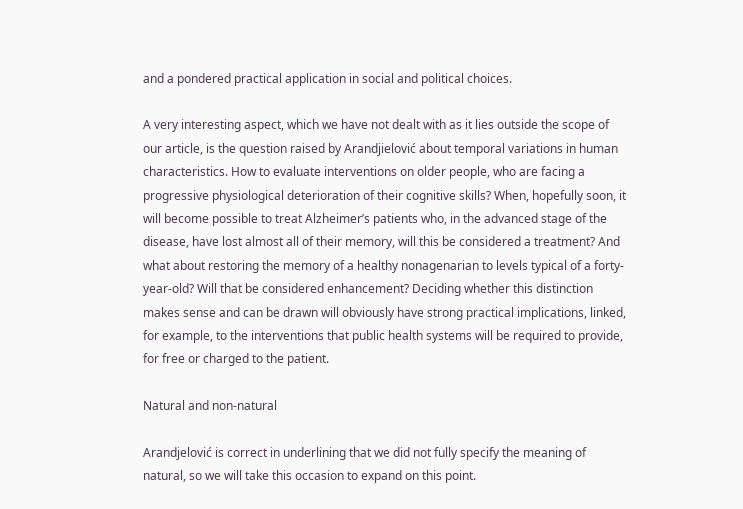and a pondered practical application in social and political choices.

A very interesting aspect, which we have not dealt with as it lies outside the scope of our article, is the question raised by Arandjielović about temporal variations in human characteristics. How to evaluate interventions on older people, who are facing a progressive physiological deterioration of their cognitive skills? When, hopefully soon, it will become possible to treat Alzheimer’s patients who, in the advanced stage of the disease, have lost almost all of their memory, will this be considered a treatment? And what about restoring the memory of a healthy nonagenarian to levels typical of a forty-year-old? Will that be considered enhancement? Deciding whether this distinction makes sense and can be drawn will obviously have strong practical implications, linked, for example, to the interventions that public health systems will be required to provide, for free or charged to the patient.

Natural and non-natural

Arandjelović is correct in underlining that we did not fully specify the meaning of natural, so we will take this occasion to expand on this point.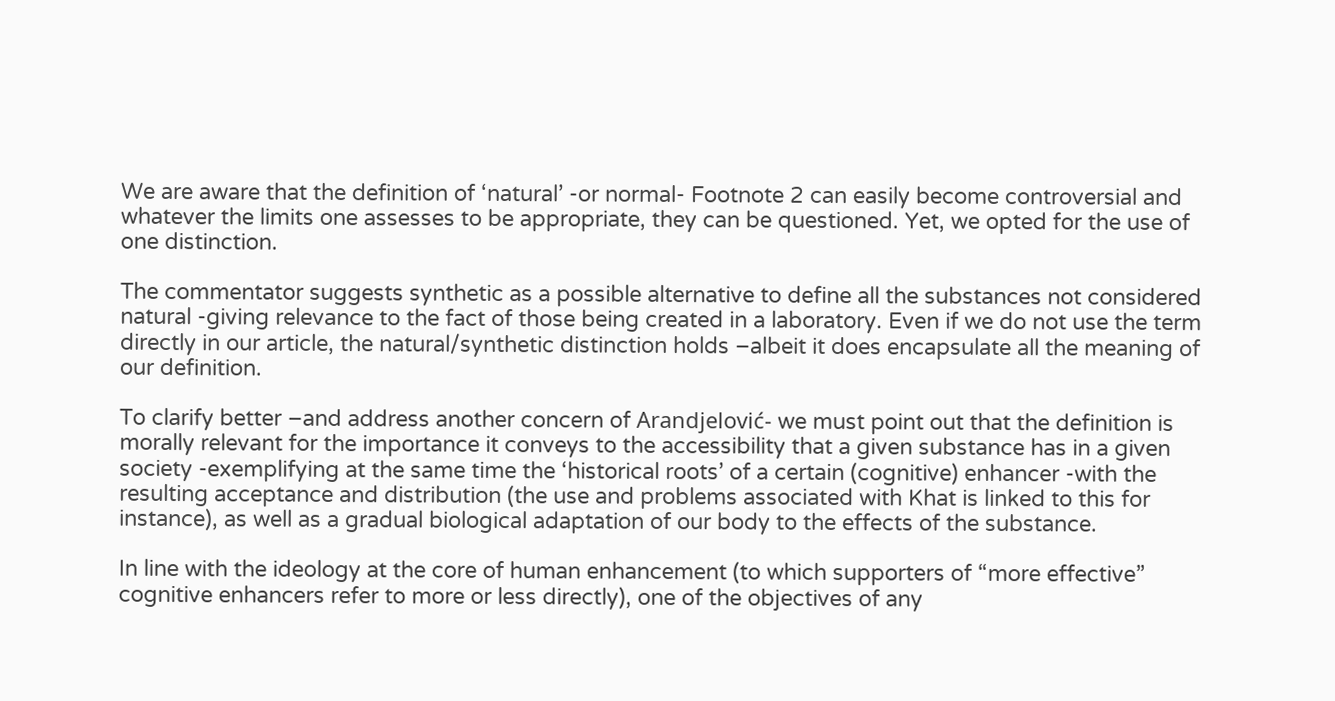We are aware that the definition of ‘natural’ -or normal- Footnote 2 can easily become controversial and whatever the limits one assesses to be appropriate, they can be questioned. Yet, we opted for the use of one distinction.

The commentator suggests synthetic as a possible alternative to define all the substances not considered natural -giving relevance to the fact of those being created in a laboratory. Even if we do not use the term directly in our article, the natural/synthetic distinction holds –albeit it does encapsulate all the meaning of our definition.

To clarify better –and address another concern of Arandjelović- we must point out that the definition is morally relevant for the importance it conveys to the accessibility that a given substance has in a given society -exemplifying at the same time the ‘historical roots’ of a certain (cognitive) enhancer -with the resulting acceptance and distribution (the use and problems associated with Khat is linked to this for instance), as well as a gradual biological adaptation of our body to the effects of the substance.

In line with the ideology at the core of human enhancement (to which supporters of “more effective” cognitive enhancers refer to more or less directly), one of the objectives of any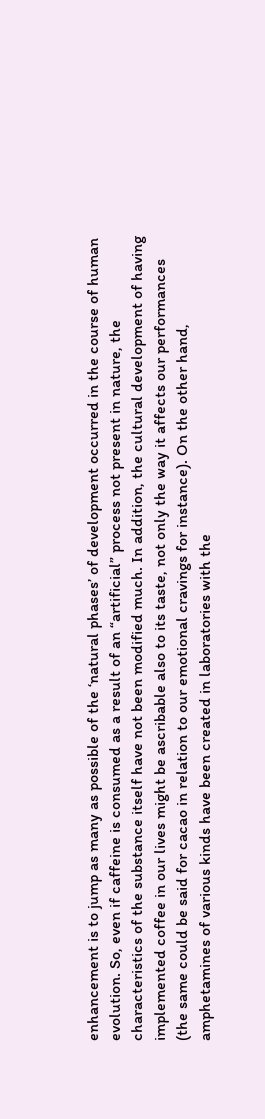enhancement is to jump as many as possible of the ‘natural phases’ of development occurred in the course of human evolution. So, even if caffeine is consumed as a result of an “artificial” process not present in nature, the characteristics of the substance itself have not been modified much. In addition, the cultural development of having implemented coffee in our lives might be ascribable also to its taste, not only the way it affects our performances (the same could be said for cacao in relation to our emotional cravings for instance). On the other hand, amphetamines of various kinds have been created in laboratories with the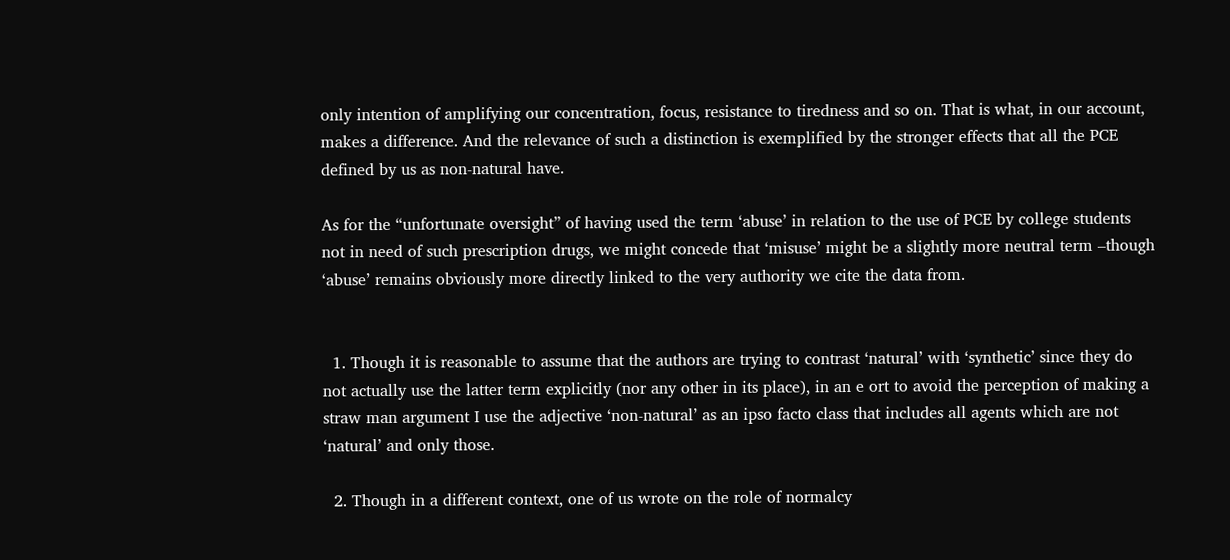only intention of amplifying our concentration, focus, resistance to tiredness and so on. That is what, in our account, makes a difference. And the relevance of such a distinction is exemplified by the stronger effects that all the PCE defined by us as non-natural have.

As for the “unfortunate oversight” of having used the term ‘abuse’ in relation to the use of PCE by college students not in need of such prescription drugs, we might concede that ‘misuse’ might be a slightly more neutral term –though ‘abuse’ remains obviously more directly linked to the very authority we cite the data from.


  1. Though it is reasonable to assume that the authors are trying to contrast ‘natural’ with ‘synthetic’ since they do not actually use the latter term explicitly (nor any other in its place), in an e ort to avoid the perception of making a straw man argument I use the adjective ‘non-natural’ as an ipso facto class that includes all agents which are not ‘natural’ and only those.

  2. Though in a different context, one of us wrote on the role of normalcy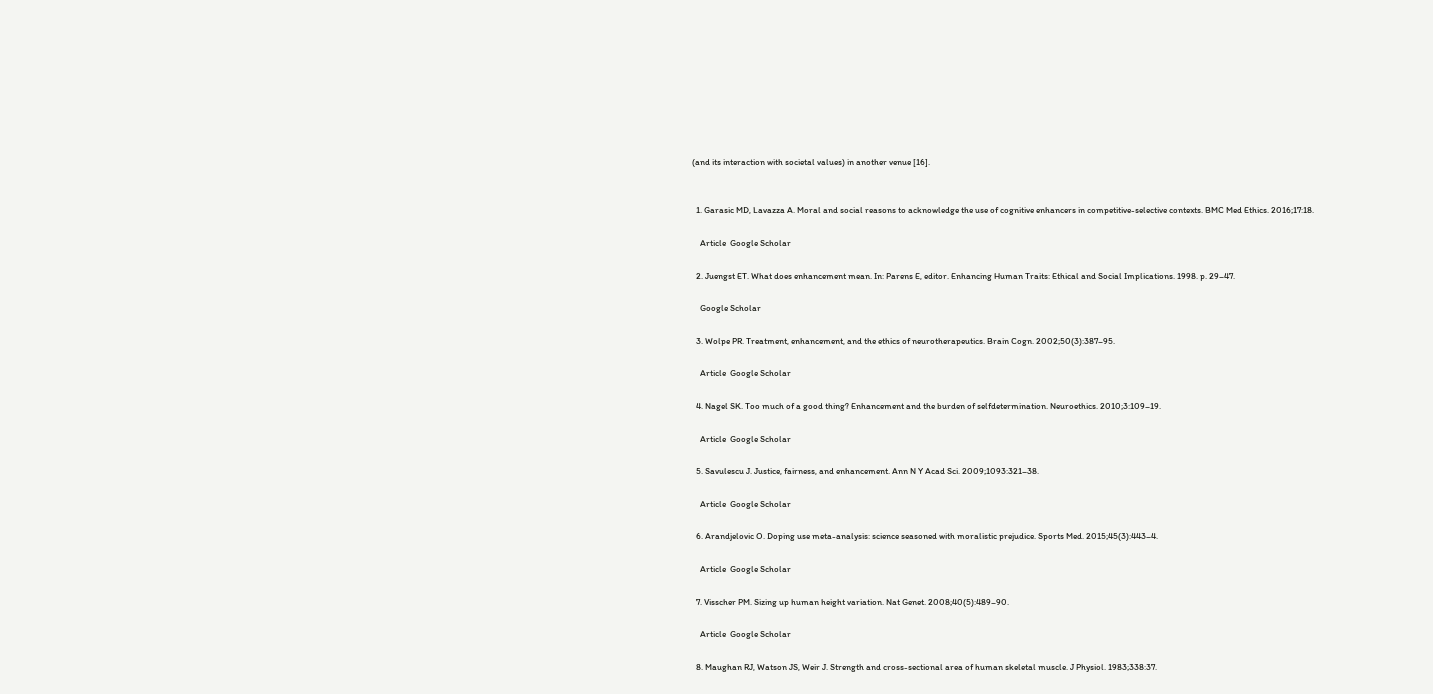(and its interaction with societal values) in another venue [16].


  1. Garasic MD, Lavazza A. Moral and social reasons to acknowledge the use of cognitive enhancers in competitive-selective contexts. BMC Med Ethics. 2016;17:18.

    Article  Google Scholar

  2. Juengst ET. What does enhancement mean. In: Parens E, editor. Enhancing Human Traits: Ethical and Social Implications. 1998. p. 29–47.

    Google Scholar

  3. Wolpe PR. Treatment, enhancement, and the ethics of neurotherapeutics. Brain Cogn. 2002;50(3):387–95.

    Article  Google Scholar

  4. Nagel SK. Too much of a good thing? Enhancement and the burden of selfdetermination. Neuroethics. 2010;3:109–19.

    Article  Google Scholar

  5. Savulescu J. Justice, fairness, and enhancement. Ann N Y Acad Sci. 2009;1093:321–38.

    Article  Google Scholar

  6. Arandjelovic O. Doping use meta-analysis: science seasoned with moralistic prejudice. Sports Med. 2015;45(3):443–4.

    Article  Google Scholar

  7. Visscher PM. Sizing up human height variation. Nat Genet. 2008;40(5):489–90.

    Article  Google Scholar

  8. Maughan RJ, Watson JS, Weir J. Strength and cross-sectional area of human skeletal muscle. J Physiol. 1983;338:37.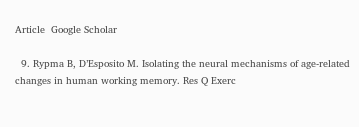Article  Google Scholar

  9. Rypma B, D’Esposito M. Isolating the neural mechanisms of age-related changes in human working memory. Res Q Exerc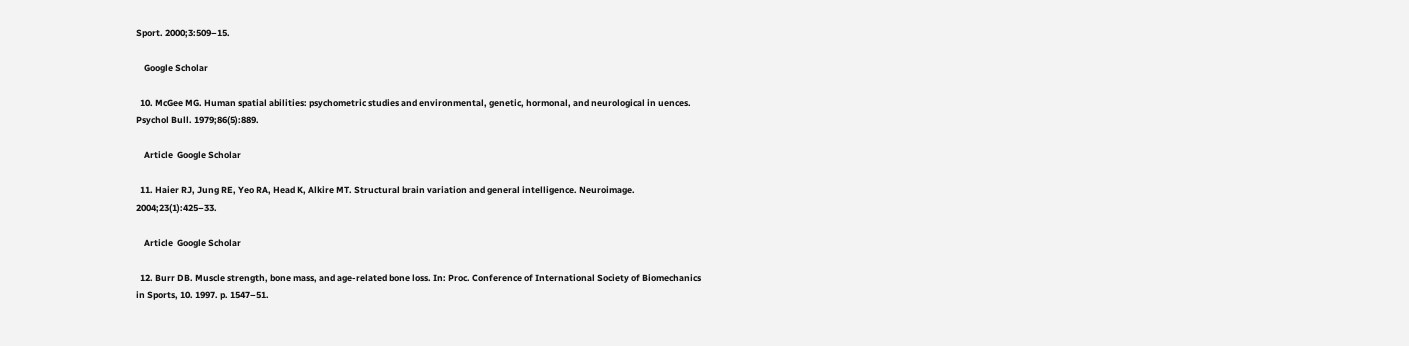Sport. 2000;3:509–15.

    Google Scholar

  10. McGee MG. Human spatial abilities: psychometric studies and environmental, genetic, hormonal, and neurological in uences. Psychol Bull. 1979;86(5):889.

    Article  Google Scholar

  11. Haier RJ, Jung RE, Yeo RA, Head K, Alkire MT. Structural brain variation and general intelligence. Neuroimage. 2004;23(1):425–33.

    Article  Google Scholar

  12. Burr DB. Muscle strength, bone mass, and age-related bone loss. In: Proc. Conference of International Society of Biomechanics in Sports, 10. 1997. p. 1547–51.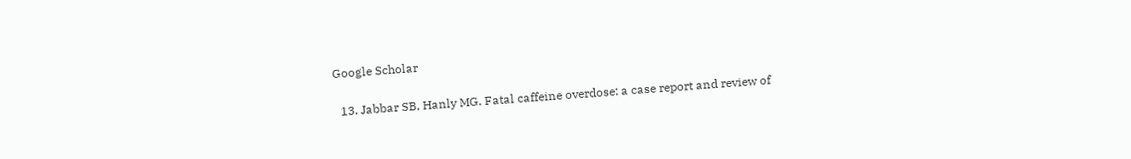Google Scholar

  13. Jabbar SB, Hanly MG. Fatal caffeine overdose: a case report and review of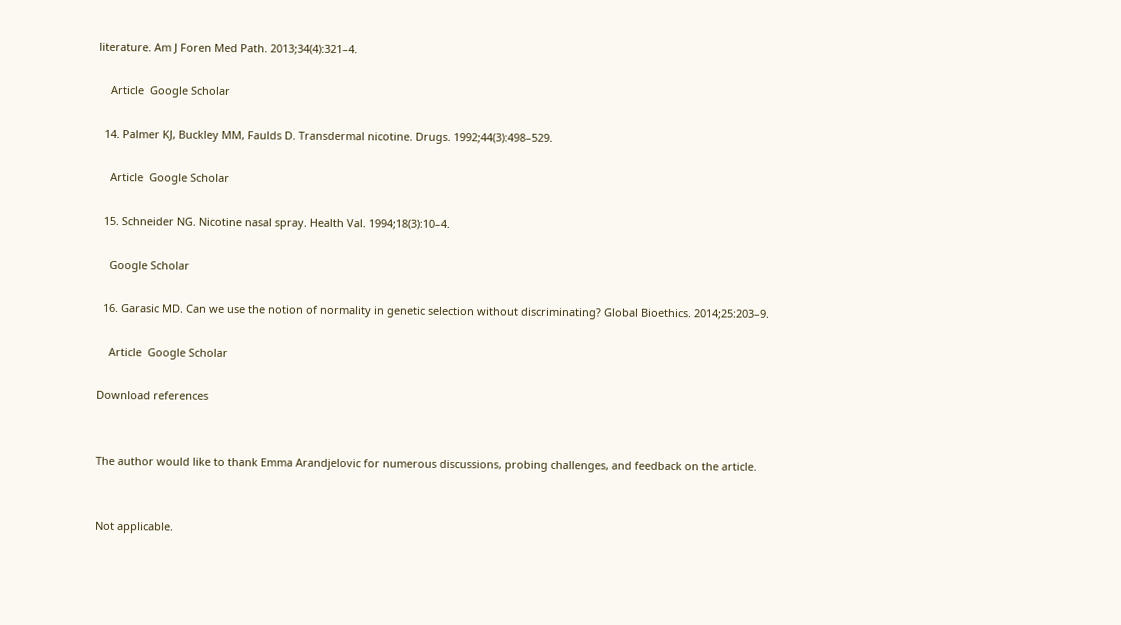literature. Am J Foren Med Path. 2013;34(4):321–4.

    Article  Google Scholar

  14. Palmer KJ, Buckley MM, Faulds D. Transdermal nicotine. Drugs. 1992;44(3):498–529.

    Article  Google Scholar

  15. Schneider NG. Nicotine nasal spray. Health Val. 1994;18(3):10–4.

    Google Scholar

  16. Garasic MD. Can we use the notion of normality in genetic selection without discriminating? Global Bioethics. 2014;25:203–9.

    Article  Google Scholar

Download references


The author would like to thank Emma Arandjelovic for numerous discussions, probing challenges, and feedback on the article.


Not applicable.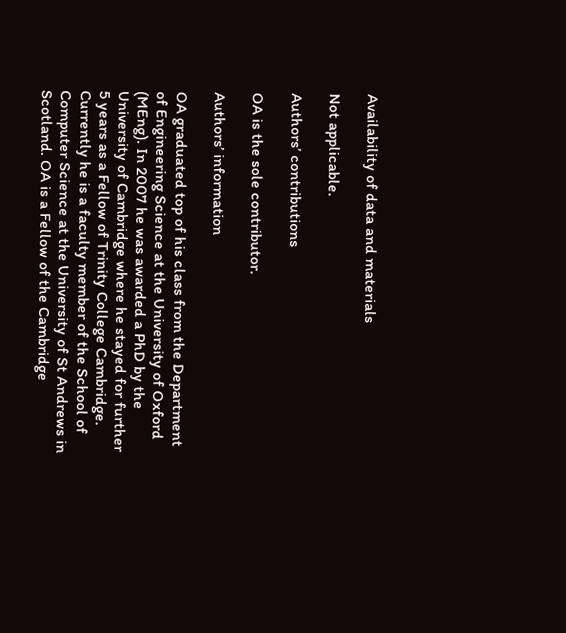Availability of data and materials

Not applicable.

Authors’ contributions

OA is the sole contributor.

Authors’ information

OA graduated top of his class from the Department of Engineering Science at the University of Oxford (MEng). In 2007 he was awarded a PhD by the University of Cambridge where he stayed for further 5 years as a Fellow of Trinity College Cambridge. Currently he is a faculty member of the School of Computer Science at the University of St Andrews in Scotland. OA is a Fellow of the Cambridge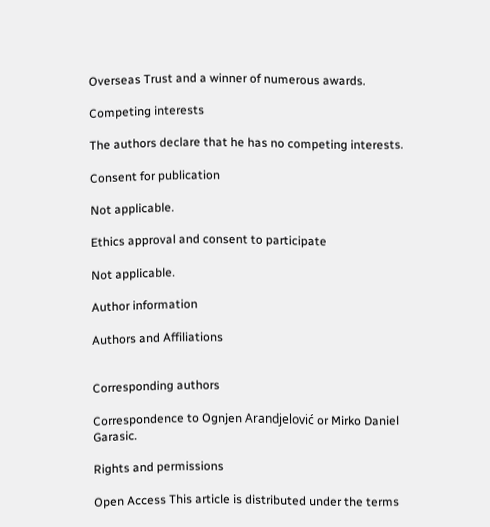Overseas Trust and a winner of numerous awards.

Competing interests

The authors declare that he has no competing interests.

Consent for publication

Not applicable.

Ethics approval and consent to participate

Not applicable.

Author information

Authors and Affiliations


Corresponding authors

Correspondence to Ognjen Arandjelović or Mirko Daniel Garasic.

Rights and permissions

Open Access This article is distributed under the terms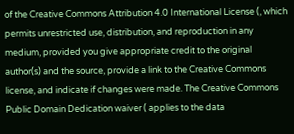of the Creative Commons Attribution 4.0 International License (, which permits unrestricted use, distribution, and reproduction in any medium, provided you give appropriate credit to the original author(s) and the source, provide a link to the Creative Commons license, and indicate if changes were made. The Creative Commons Public Domain Dedication waiver ( applies to the data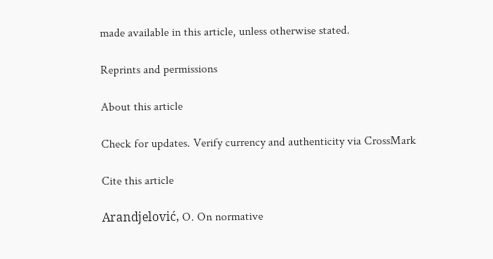made available in this article, unless otherwise stated.

Reprints and permissions

About this article

Check for updates. Verify currency and authenticity via CrossMark

Cite this article

Arandjelović, O. On normative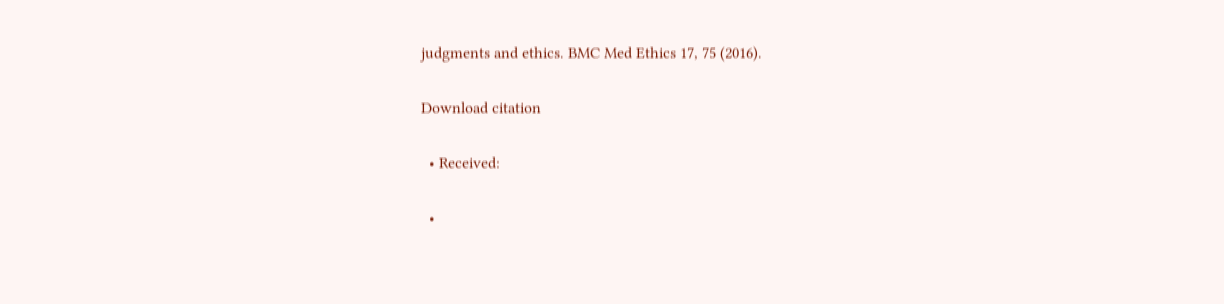judgments and ethics. BMC Med Ethics 17, 75 (2016).

Download citation

  • Received:

  •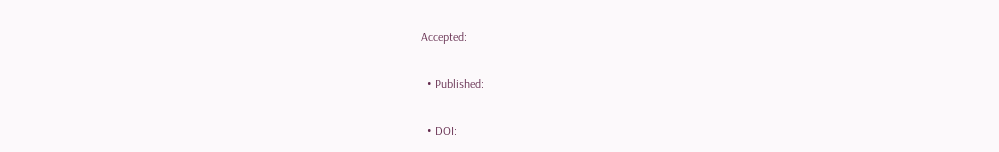Accepted:

  • Published:

  • DOI: